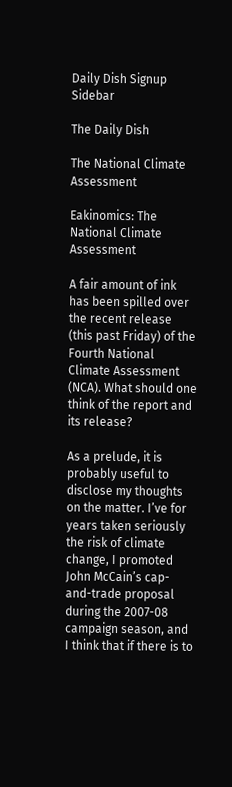Daily Dish Signup Sidebar

The Daily Dish

The National Climate Assessment

Eakinomics: The National Climate Assessment

A fair amount of ink has been spilled over the recent release (this past Friday) of the Fourth National Climate Assessment (NCA). What should one think of the report and its release?

As a prelude, it is probably useful to disclose my thoughts on the matter. I’ve for years taken seriously the risk of climate change, I promoted John McCain’s cap-and-trade proposal during the 2007-08 campaign season, and I think that if there is to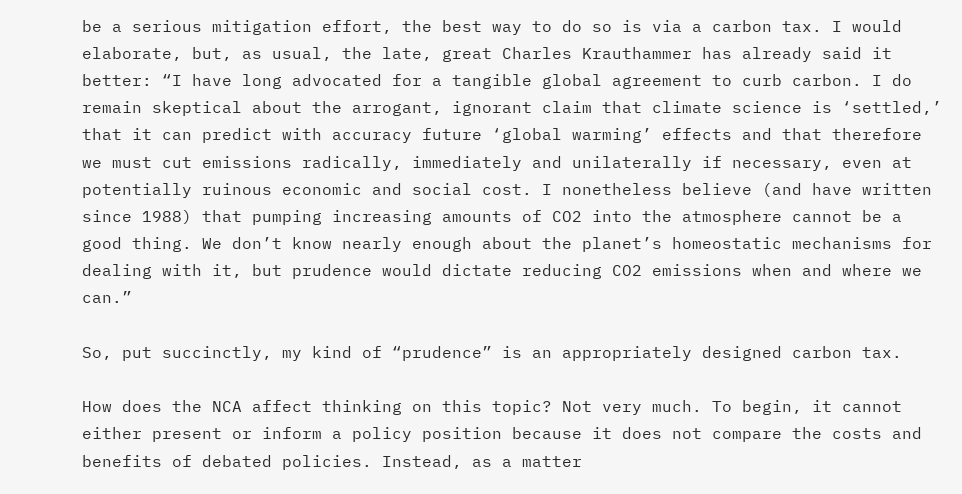be a serious mitigation effort, the best way to do so is via a carbon tax. I would elaborate, but, as usual, the late, great Charles Krauthammer has already said it better: “I have long advocated for a tangible global agreement to curb carbon. I do remain skeptical about the arrogant, ignorant claim that climate science is ‘settled,’ that it can predict with accuracy future ‘global warming’ effects and that therefore we must cut emissions radically, immediately and unilaterally if necessary, even at potentially ruinous economic and social cost. I nonetheless believe (and have written since 1988) that pumping increasing amounts of CO2 into the atmosphere cannot be a good thing. We don’t know nearly enough about the planet’s homeostatic mechanisms for dealing with it, but prudence would dictate reducing CO2 emissions when and where we can.”

So, put succinctly, my kind of “prudence” is an appropriately designed carbon tax.

How does the NCA affect thinking on this topic? Not very much. To begin, it cannot either present or inform a policy position because it does not compare the costs and benefits of debated policies. Instead, as a matter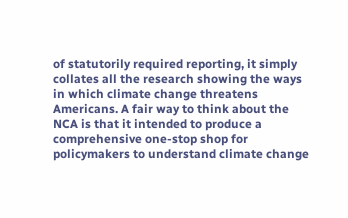of statutorily required reporting, it simply collates all the research showing the ways in which climate change threatens Americans. A fair way to think about the NCA is that it intended to produce a comprehensive one-stop shop for policymakers to understand climate change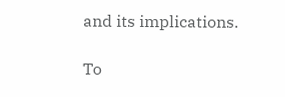and its implications.

To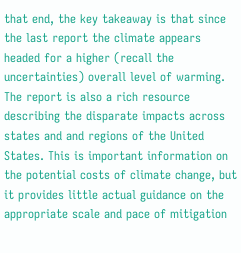that end, the key takeaway is that since the last report the climate appears headed for a higher (recall the uncertainties) overall level of warming. The report is also a rich resource describing the disparate impacts across states and and regions of the United States. This is important information on the potential costs of climate change, but it provides little actual guidance on the appropriate scale and pace of mitigation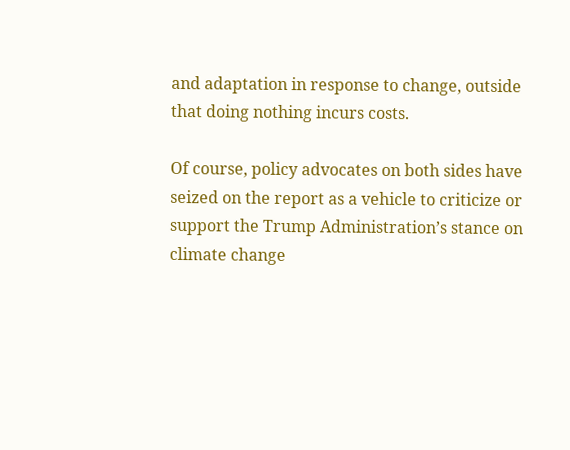and adaptation in response to change, outside that doing nothing incurs costs.

Of course, policy advocates on both sides have seized on the report as a vehicle to criticize or support the Trump Administration’s stance on climate change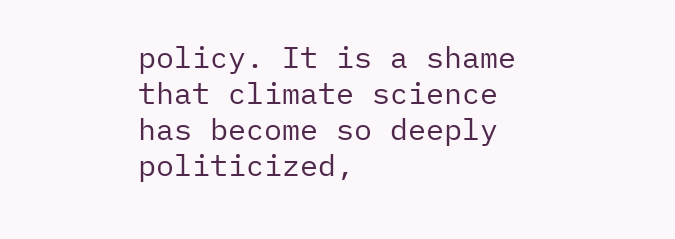policy. It is a shame that climate science has become so deeply politicized,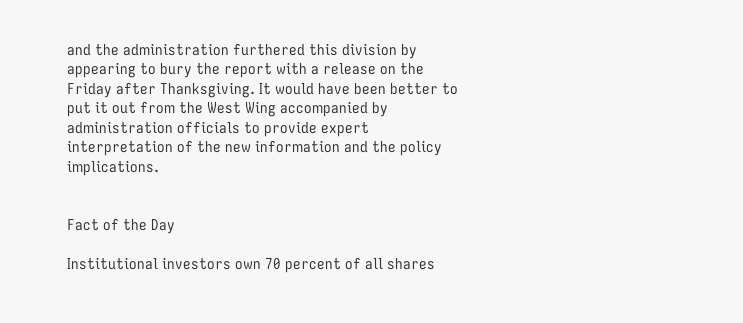and the administration furthered this division by appearing to bury the report with a release on the Friday after Thanksgiving. It would have been better to put it out from the West Wing accompanied by administration officials to provide expert interpretation of the new information and the policy implications.


Fact of the Day

Institutional investors own 70 percent of all shares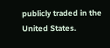publicly traded in the United States.